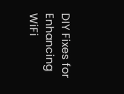DIY Fixes for Enhancing WiFi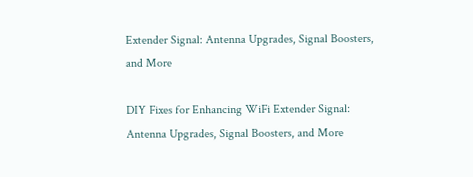Extender Signal: Antenna Upgrades, Signal Boosters, and More

DIY Fixes for Enhancing WiFi Extender Signal: Antenna Upgrades, Signal Boosters, and More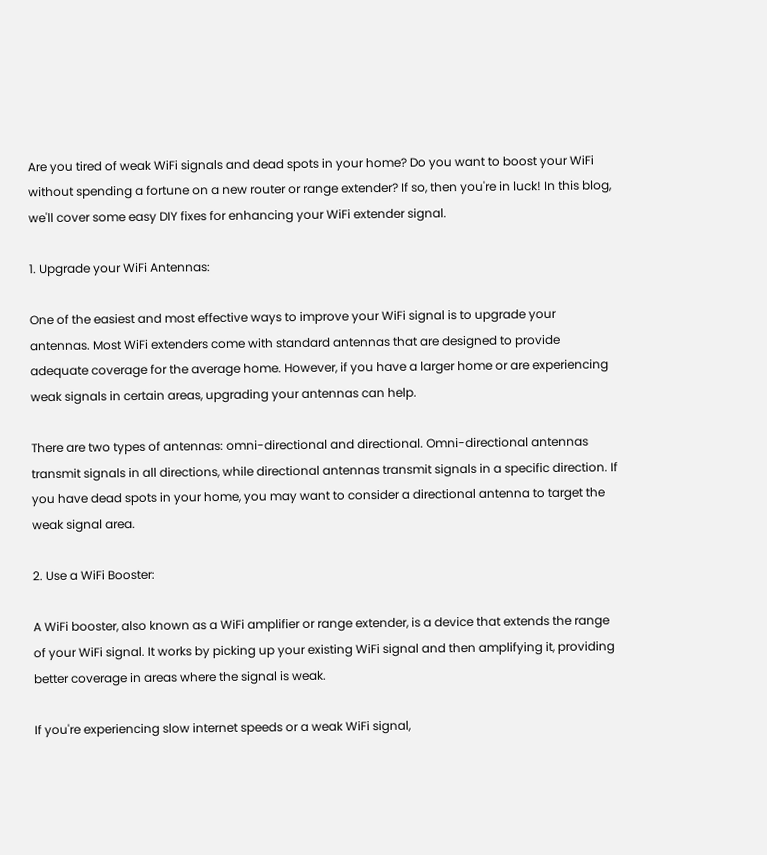Are you tired of weak WiFi signals and dead spots in your home? Do you want to boost your WiFi without spending a fortune on a new router or range extender? If so, then you're in luck! In this blog, we'll cover some easy DIY fixes for enhancing your WiFi extender signal.

1. Upgrade your WiFi Antennas:

One of the easiest and most effective ways to improve your WiFi signal is to upgrade your antennas. Most WiFi extenders come with standard antennas that are designed to provide adequate coverage for the average home. However, if you have a larger home or are experiencing weak signals in certain areas, upgrading your antennas can help.

There are two types of antennas: omni-directional and directional. Omni-directional antennas transmit signals in all directions, while directional antennas transmit signals in a specific direction. If you have dead spots in your home, you may want to consider a directional antenna to target the weak signal area.

2. Use a WiFi Booster:

A WiFi booster, also known as a WiFi amplifier or range extender, is a device that extends the range of your WiFi signal. It works by picking up your existing WiFi signal and then amplifying it, providing better coverage in areas where the signal is weak.

If you're experiencing slow internet speeds or a weak WiFi signal,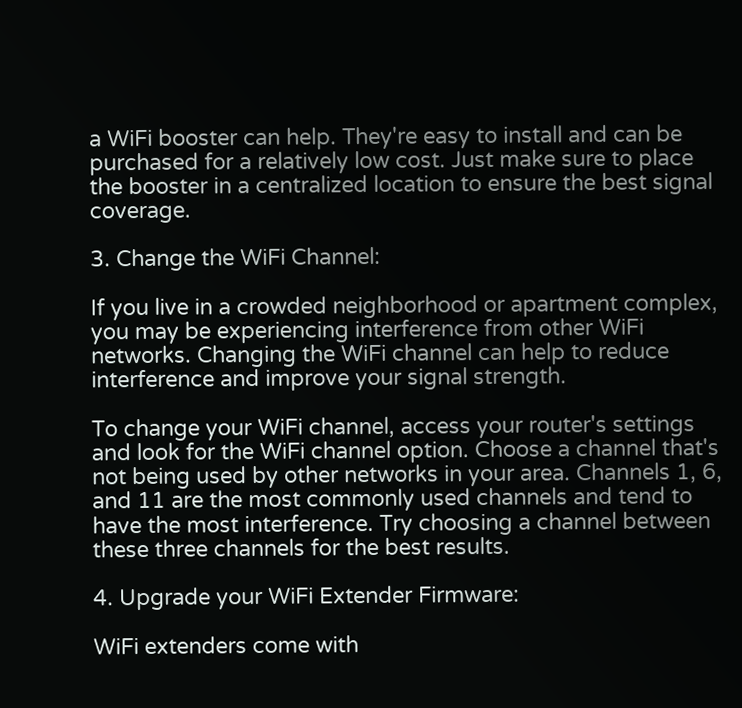a WiFi booster can help. They're easy to install and can be purchased for a relatively low cost. Just make sure to place the booster in a centralized location to ensure the best signal coverage.

3. Change the WiFi Channel:

If you live in a crowded neighborhood or apartment complex, you may be experiencing interference from other WiFi networks. Changing the WiFi channel can help to reduce interference and improve your signal strength.

To change your WiFi channel, access your router's settings and look for the WiFi channel option. Choose a channel that's not being used by other networks in your area. Channels 1, 6, and 11 are the most commonly used channels and tend to have the most interference. Try choosing a channel between these three channels for the best results.

4. Upgrade your WiFi Extender Firmware:

WiFi extenders come with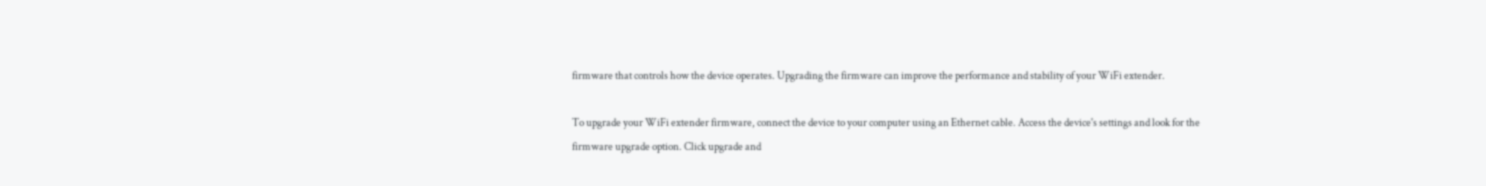firmware that controls how the device operates. Upgrading the firmware can improve the performance and stability of your WiFi extender.

To upgrade your WiFi extender firmware, connect the device to your computer using an Ethernet cable. Access the device's settings and look for the firmware upgrade option. Click upgrade and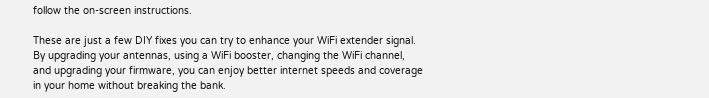follow the on-screen instructions.

These are just a few DIY fixes you can try to enhance your WiFi extender signal. By upgrading your antennas, using a WiFi booster, changing the WiFi channel, and upgrading your firmware, you can enjoy better internet speeds and coverage in your home without breaking the bank.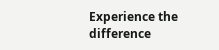Experience the difference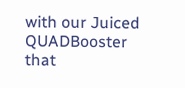with our Juiced QUADBooster that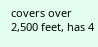covers over 2,500 feet, has 4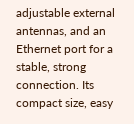adjustable external antennas, and an Ethernet port for a stable, strong connection. Its compact size, easy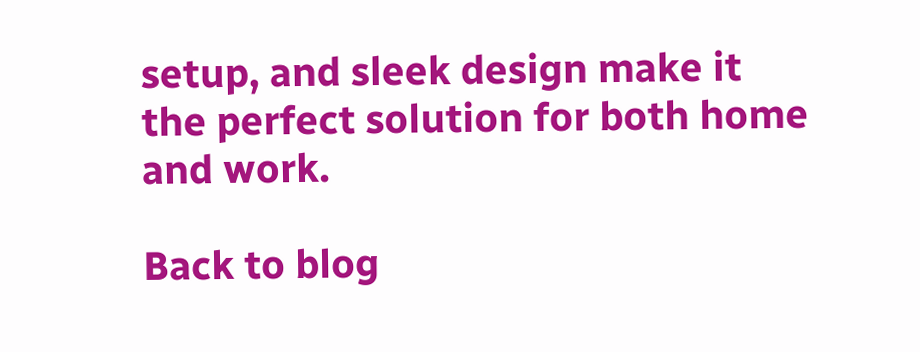setup, and sleek design make it the perfect solution for both home and work.

Back to blog